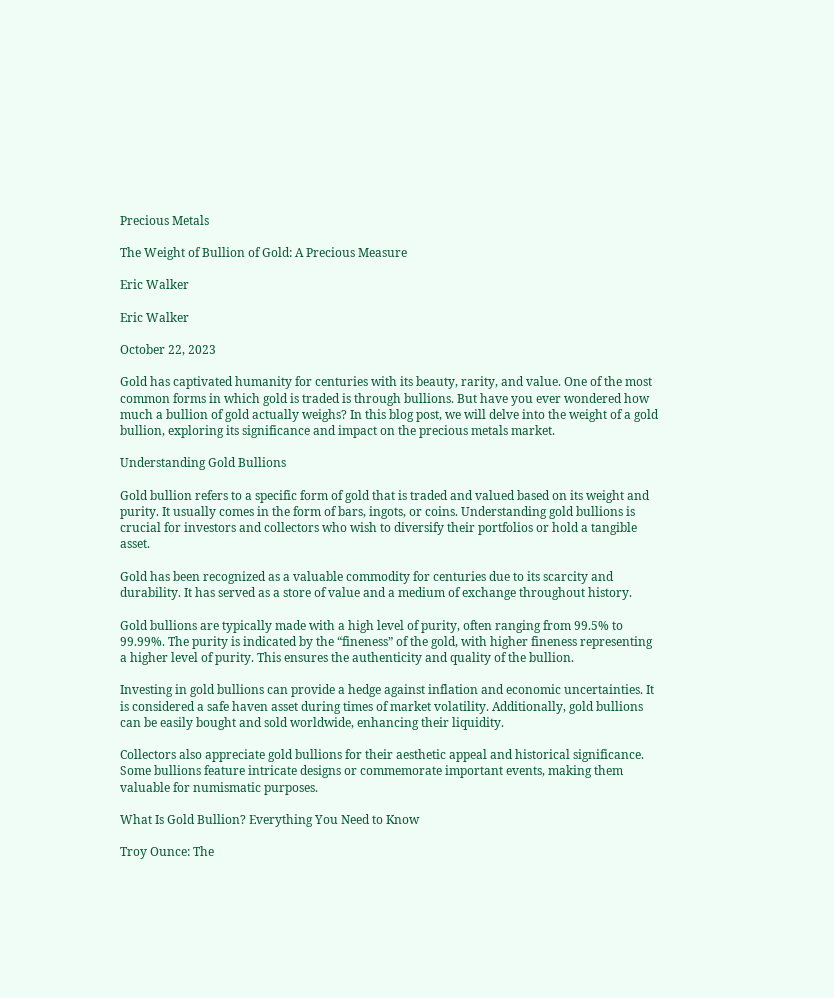Precious Metals

The Weight of Bullion of Gold: A Precious Measure

Eric Walker

Eric Walker

October 22, 2023

Gold has captivated humanity for centuries with its beauty, rarity, and value. One of the most common forms in which gold is traded is through bullions. But have you ever wondered how much a bullion of gold actually weighs? In this blog post, we will delve into the weight of a gold bullion, exploring its significance and impact on the precious metals market.

Understanding Gold Bullions

Gold bullion refers to a specific form of gold that is traded and valued based on its weight and purity. It usually comes in the form of bars, ingots, or coins. Understanding gold bullions is crucial for investors and collectors who wish to diversify their portfolios or hold a tangible asset.

Gold has been recognized as a valuable commodity for centuries due to its scarcity and durability. It has served as a store of value and a medium of exchange throughout history.

Gold bullions are typically made with a high level of purity, often ranging from 99.5% to 99.99%. The purity is indicated by the “fineness” of the gold, with higher fineness representing a higher level of purity. This ensures the authenticity and quality of the bullion.

Investing in gold bullions can provide a hedge against inflation and economic uncertainties. It is considered a safe haven asset during times of market volatility. Additionally, gold bullions can be easily bought and sold worldwide, enhancing their liquidity.

Collectors also appreciate gold bullions for their aesthetic appeal and historical significance. Some bullions feature intricate designs or commemorate important events, making them valuable for numismatic purposes.

What Is Gold Bullion? Everything You Need to Know

Troy Ounce: The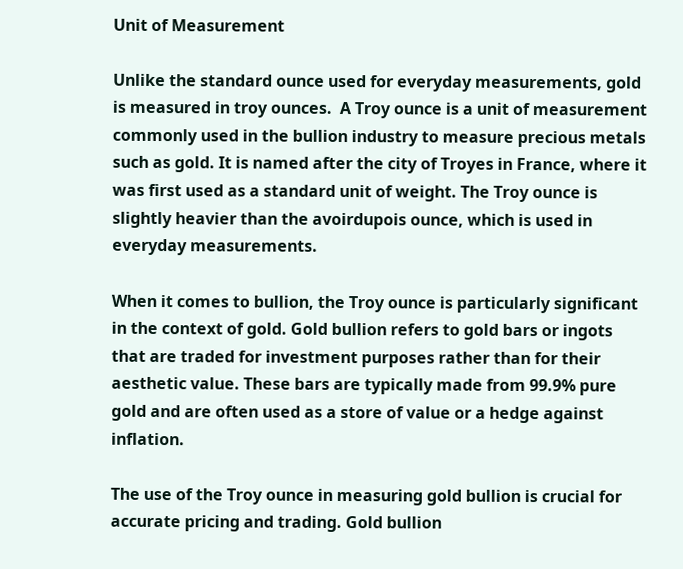Unit of Measurement

Unlike the standard ounce used for everyday measurements, gold is measured in troy ounces.  A Troy ounce is a unit of measurement commonly used in the bullion industry to measure precious metals such as gold. It is named after the city of Troyes in France, where it was first used as a standard unit of weight. The Troy ounce is slightly heavier than the avoirdupois ounce, which is used in everyday measurements.

When it comes to bullion, the Troy ounce is particularly significant in the context of gold. Gold bullion refers to gold bars or ingots that are traded for investment purposes rather than for their aesthetic value. These bars are typically made from 99.9% pure gold and are often used as a store of value or a hedge against inflation.

The use of the Troy ounce in measuring gold bullion is crucial for accurate pricing and trading. Gold bullion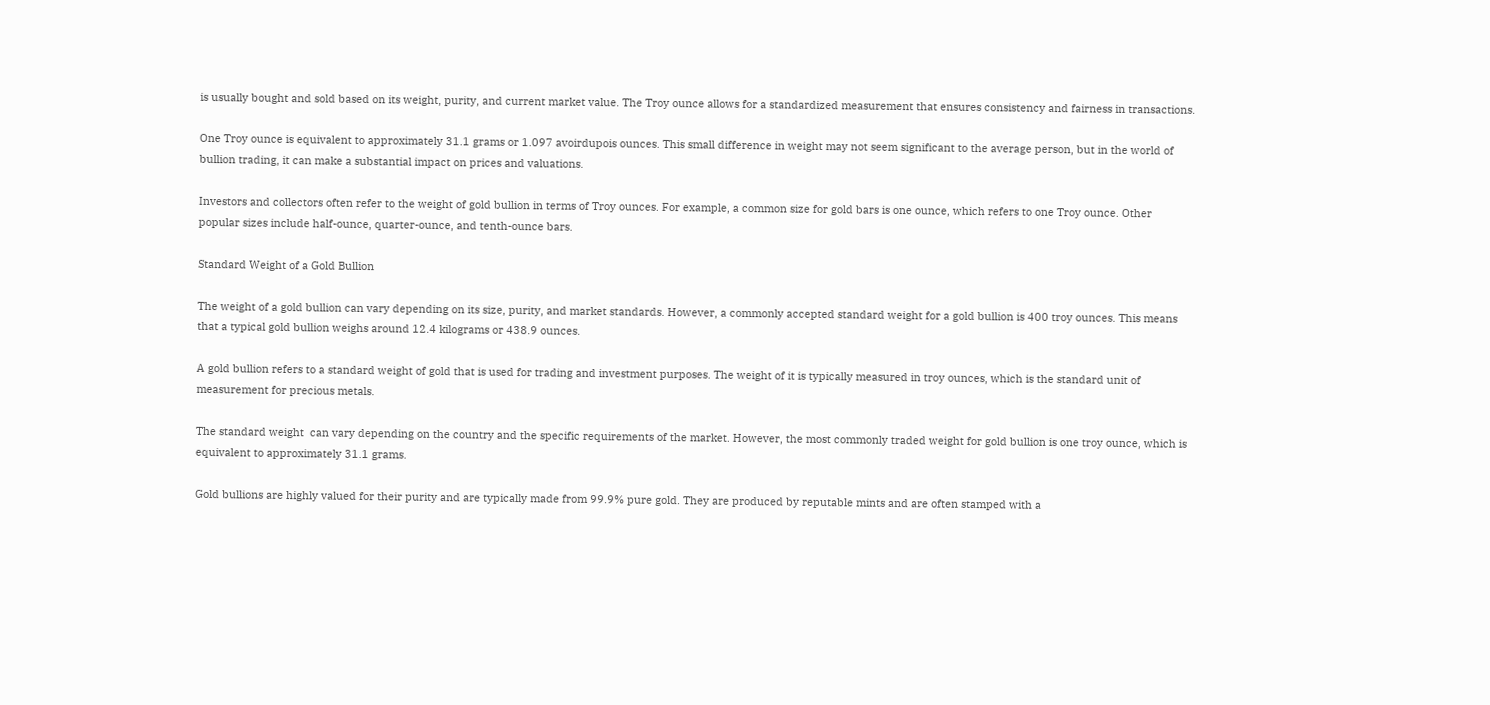is usually bought and sold based on its weight, purity, and current market value. The Troy ounce allows for a standardized measurement that ensures consistency and fairness in transactions.

One Troy ounce is equivalent to approximately 31.1 grams or 1.097 avoirdupois ounces. This small difference in weight may not seem significant to the average person, but in the world of bullion trading, it can make a substantial impact on prices and valuations.

Investors and collectors often refer to the weight of gold bullion in terms of Troy ounces. For example, a common size for gold bars is one ounce, which refers to one Troy ounce. Other popular sizes include half-ounce, quarter-ounce, and tenth-ounce bars.

Standard Weight of a Gold Bullion

The weight of a gold bullion can vary depending on its size, purity, and market standards. However, a commonly accepted standard weight for a gold bullion is 400 troy ounces. This means that a typical gold bullion weighs around 12.4 kilograms or 438.9 ounces.

A gold bullion refers to a standard weight of gold that is used for trading and investment purposes. The weight of it is typically measured in troy ounces, which is the standard unit of measurement for precious metals.

The standard weight  can vary depending on the country and the specific requirements of the market. However, the most commonly traded weight for gold bullion is one troy ounce, which is equivalent to approximately 31.1 grams.

Gold bullions are highly valued for their purity and are typically made from 99.9% pure gold. They are produced by reputable mints and are often stamped with a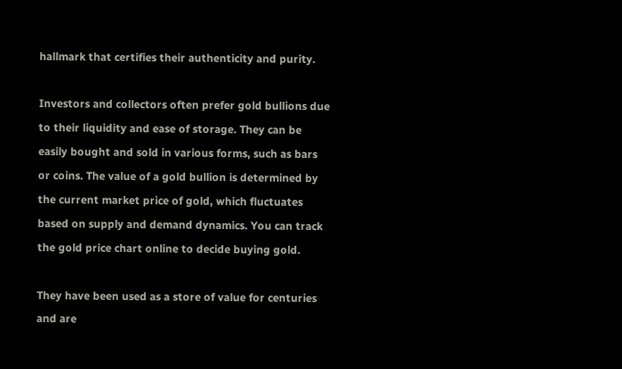hallmark that certifies their authenticity and purity.

Investors and collectors often prefer gold bullions due to their liquidity and ease of storage. They can be easily bought and sold in various forms, such as bars or coins. The value of a gold bullion is determined by the current market price of gold, which fluctuates based on supply and demand dynamics. You can track the gold price chart online to decide buying gold.

They have been used as a store of value for centuries and are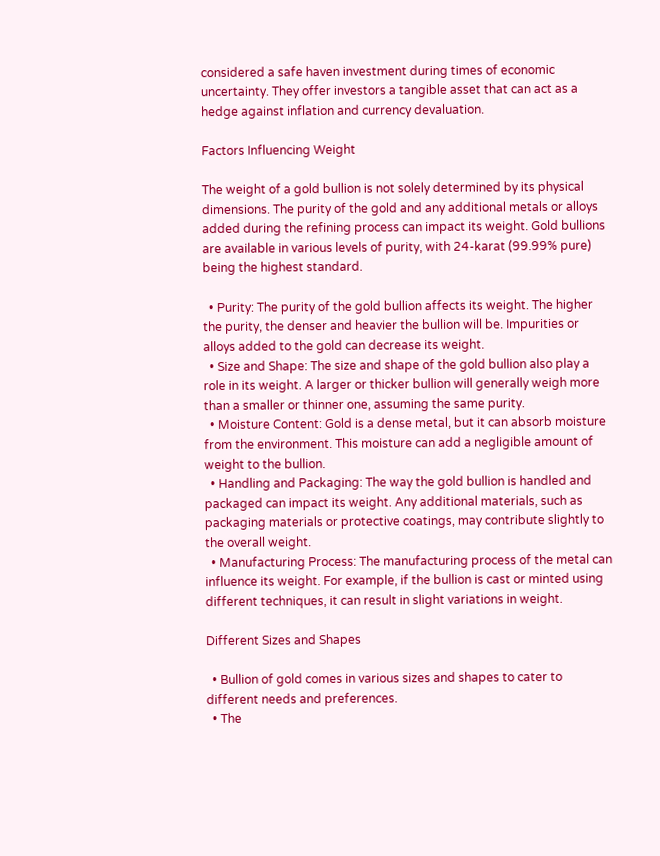considered a safe haven investment during times of economic uncertainty. They offer investors a tangible asset that can act as a hedge against inflation and currency devaluation.

Factors Influencing Weight

The weight of a gold bullion is not solely determined by its physical dimensions. The purity of the gold and any additional metals or alloys added during the refining process can impact its weight. Gold bullions are available in various levels of purity, with 24-karat (99.99% pure) being the highest standard.

  • Purity: The purity of the gold bullion affects its weight. The higher the purity, the denser and heavier the bullion will be. Impurities or alloys added to the gold can decrease its weight.
  • Size and Shape: The size and shape of the gold bullion also play a role in its weight. A larger or thicker bullion will generally weigh more than a smaller or thinner one, assuming the same purity.
  • Moisture Content: Gold is a dense metal, but it can absorb moisture from the environment. This moisture can add a negligible amount of weight to the bullion.
  • Handling and Packaging: The way the gold bullion is handled and packaged can impact its weight. Any additional materials, such as packaging materials or protective coatings, may contribute slightly to the overall weight.
  • Manufacturing Process: The manufacturing process of the metal can influence its weight. For example, if the bullion is cast or minted using different techniques, it can result in slight variations in weight.

Different Sizes and Shapes

  • Bullion of gold comes in various sizes and shapes to cater to different needs and preferences.
  • The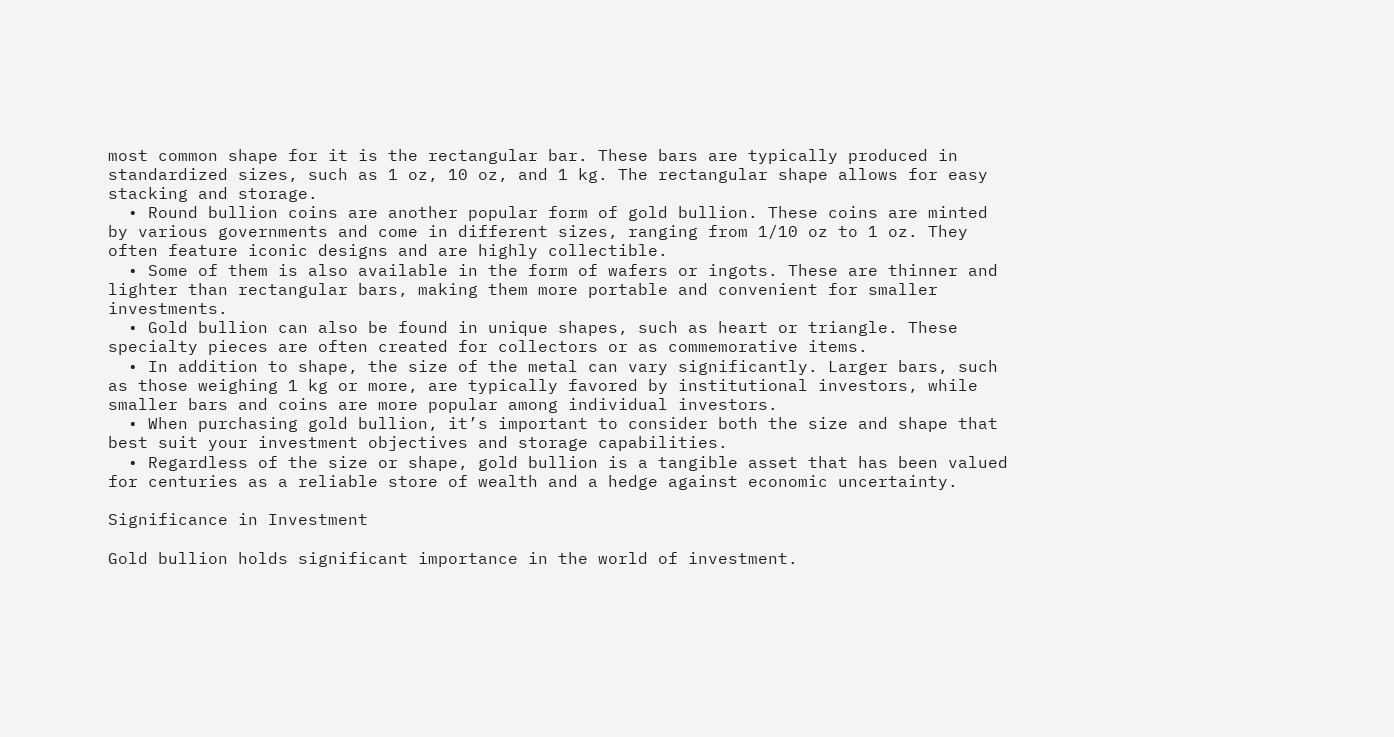most common shape for it is the rectangular bar. These bars are typically produced in standardized sizes, such as 1 oz, 10 oz, and 1 kg. The rectangular shape allows for easy stacking and storage.
  • Round bullion coins are another popular form of gold bullion. These coins are minted by various governments and come in different sizes, ranging from 1/10 oz to 1 oz. They often feature iconic designs and are highly collectible.
  • Some of them is also available in the form of wafers or ingots. These are thinner and lighter than rectangular bars, making them more portable and convenient for smaller investments.
  • Gold bullion can also be found in unique shapes, such as heart or triangle. These specialty pieces are often created for collectors or as commemorative items.
  • In addition to shape, the size of the metal can vary significantly. Larger bars, such as those weighing 1 kg or more, are typically favored by institutional investors, while smaller bars and coins are more popular among individual investors.
  • When purchasing gold bullion, it’s important to consider both the size and shape that best suit your investment objectives and storage capabilities.
  • Regardless of the size or shape, gold bullion is a tangible asset that has been valued for centuries as a reliable store of wealth and a hedge against economic uncertainty.

Significance in Investment

Gold bullion holds significant importance in the world of investment.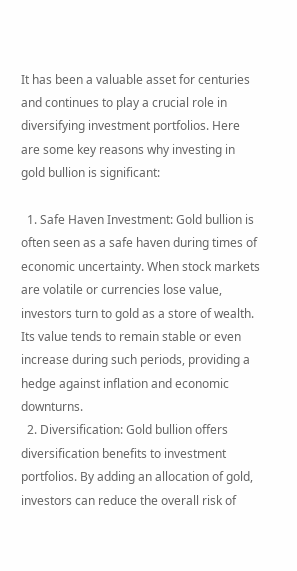It has been a valuable asset for centuries and continues to play a crucial role in diversifying investment portfolios. Here are some key reasons why investing in gold bullion is significant:

  1. Safe Haven Investment: Gold bullion is often seen as a safe haven during times of economic uncertainty. When stock markets are volatile or currencies lose value, investors turn to gold as a store of wealth. Its value tends to remain stable or even increase during such periods, providing a hedge against inflation and economic downturns.
  2. Diversification: Gold bullion offers diversification benefits to investment portfolios. By adding an allocation of gold, investors can reduce the overall risk of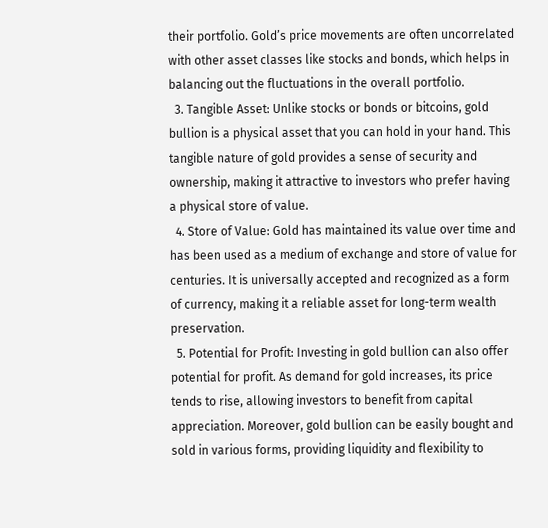their portfolio. Gold’s price movements are often uncorrelated with other asset classes like stocks and bonds, which helps in balancing out the fluctuations in the overall portfolio.
  3. Tangible Asset: Unlike stocks or bonds or bitcoins, gold bullion is a physical asset that you can hold in your hand. This tangible nature of gold provides a sense of security and ownership, making it attractive to investors who prefer having a physical store of value.
  4. Store of Value: Gold has maintained its value over time and has been used as a medium of exchange and store of value for centuries. It is universally accepted and recognized as a form of currency, making it a reliable asset for long-term wealth preservation.
  5. Potential for Profit: Investing in gold bullion can also offer potential for profit. As demand for gold increases, its price tends to rise, allowing investors to benefit from capital appreciation. Moreover, gold bullion can be easily bought and sold in various forms, providing liquidity and flexibility to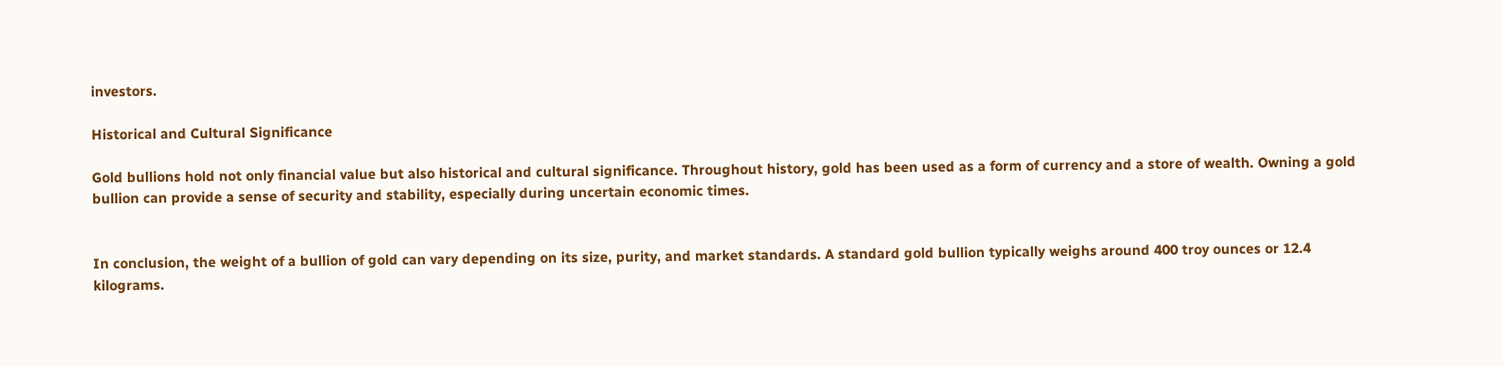investors.

Historical and Cultural Significance

Gold bullions hold not only financial value but also historical and cultural significance. Throughout history, gold has been used as a form of currency and a store of wealth. Owning a gold bullion can provide a sense of security and stability, especially during uncertain economic times.


In conclusion, the weight of a bullion of gold can vary depending on its size, purity, and market standards. A standard gold bullion typically weighs around 400 troy ounces or 12.4 kilograms.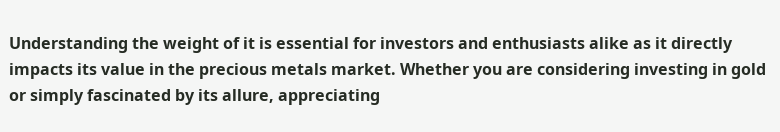Understanding the weight of it is essential for investors and enthusiasts alike as it directly impacts its value in the precious metals market. Whether you are considering investing in gold or simply fascinated by its allure, appreciating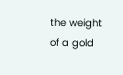the weight of a gold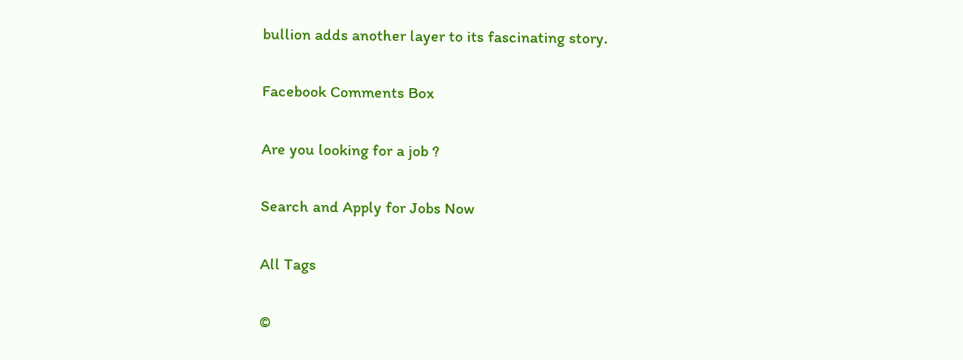bullion adds another layer to its fascinating story.

Facebook Comments Box

Are you looking for a job ?

Search and Apply for Jobs Now

All Tags

©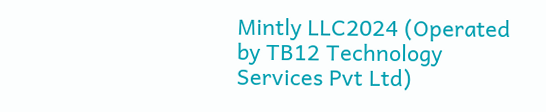Mintly LLC2024 (Operated by TB12 Technology Services Pvt Ltd)